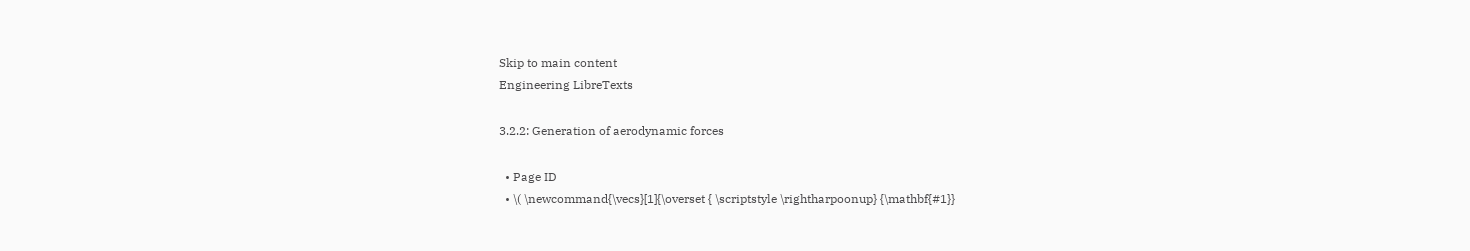Skip to main content
Engineering LibreTexts

3.2.2: Generation of aerodynamic forces

  • Page ID
  • \( \newcommand{\vecs}[1]{\overset { \scriptstyle \rightharpoonup} {\mathbf{#1}}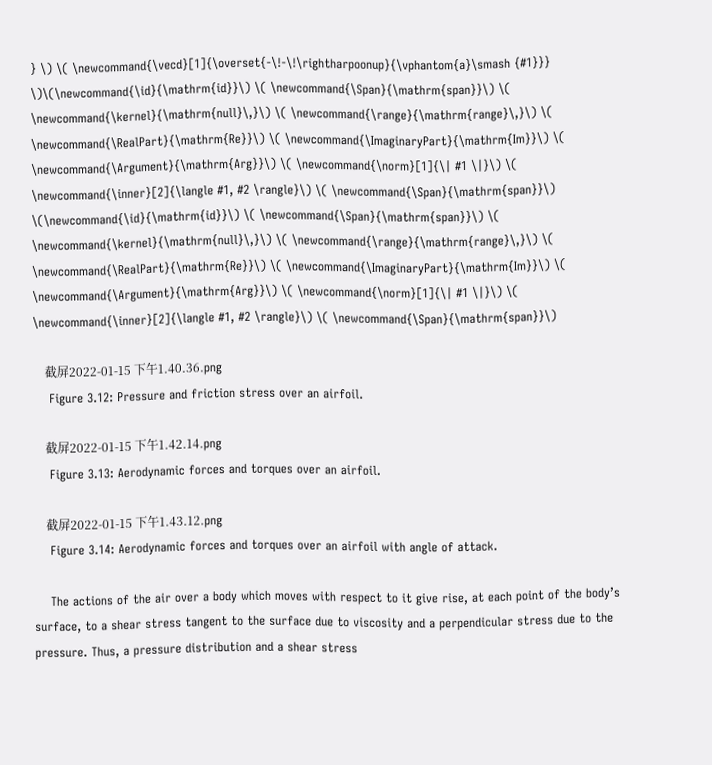} \) \( \newcommand{\vecd}[1]{\overset{-\!-\!\rightharpoonup}{\vphantom{a}\smash {#1}}} \)\(\newcommand{\id}{\mathrm{id}}\) \( \newcommand{\Span}{\mathrm{span}}\) \( \newcommand{\kernel}{\mathrm{null}\,}\) \( \newcommand{\range}{\mathrm{range}\,}\) \( \newcommand{\RealPart}{\mathrm{Re}}\) \( \newcommand{\ImaginaryPart}{\mathrm{Im}}\) \( \newcommand{\Argument}{\mathrm{Arg}}\) \( \newcommand{\norm}[1]{\| #1 \|}\) \( \newcommand{\inner}[2]{\langle #1, #2 \rangle}\) \( \newcommand{\Span}{\mathrm{span}}\) \(\newcommand{\id}{\mathrm{id}}\) \( \newcommand{\Span}{\mathrm{span}}\) \( \newcommand{\kernel}{\mathrm{null}\,}\) \( \newcommand{\range}{\mathrm{range}\,}\) \( \newcommand{\RealPart}{\mathrm{Re}}\) \( \newcommand{\ImaginaryPart}{\mathrm{Im}}\) \( \newcommand{\Argument}{\mathrm{Arg}}\) \( \newcommand{\norm}[1]{\| #1 \|}\) \( \newcommand{\inner}[2]{\langle #1, #2 \rangle}\) \( \newcommand{\Span}{\mathrm{span}}\)

    截屏2022-01-15 下午1.40.36.png
    Figure 3.12: Pressure and friction stress over an airfoil.

    截屏2022-01-15 下午1.42.14.png
    Figure 3.13: Aerodynamic forces and torques over an airfoil.

    截屏2022-01-15 下午1.43.12.png
    Figure 3.14: Aerodynamic forces and torques over an airfoil with angle of attack.

    The actions of the air over a body which moves with respect to it give rise, at each point of the body’s surface, to a shear stress tangent to the surface due to viscosity and a perpendicular stress due to the pressure. Thus, a pressure distribution and a shear stress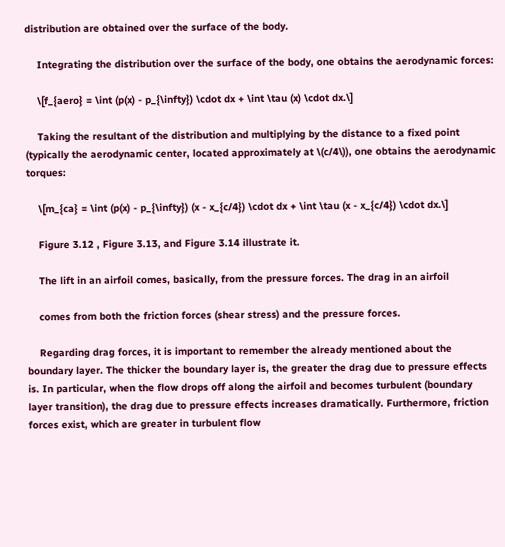distribution are obtained over the surface of the body.

    Integrating the distribution over the surface of the body, one obtains the aerodynamic forces:

    \[f_{aero} = \int (p(x) - p_{\infty}) \cdot dx + \int \tau (x) \cdot dx.\]

    Taking the resultant of the distribution and multiplying by the distance to a fixed point (typically the aerodynamic center, located approximately at \(c/4\)), one obtains the aerodynamic torques:

    \[m_{ca} = \int (p(x) - p_{\infty}) (x - x_{c/4}) \cdot dx + \int \tau (x - x_{c/4}) \cdot dx.\]

    Figure 3.12 , Figure 3.13, and Figure 3.14 illustrate it.

    The lift in an airfoil comes, basically, from the pressure forces. The drag in an airfoil

    comes from both the friction forces (shear stress) and the pressure forces.

    Regarding drag forces, it is important to remember the already mentioned about the boundary layer. The thicker the boundary layer is, the greater the drag due to pressure effects is. In particular, when the flow drops off along the airfoil and becomes turbulent (boundary layer transition), the drag due to pressure effects increases dramatically. Furthermore, friction forces exist, which are greater in turbulent flow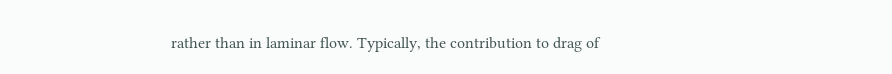rather than in laminar flow. Typically, the contribution to drag of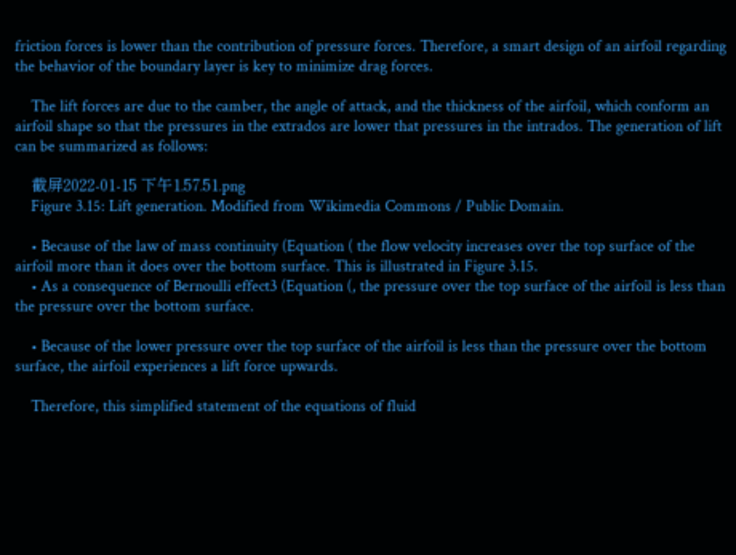friction forces is lower than the contribution of pressure forces. Therefore, a smart design of an airfoil regarding the behavior of the boundary layer is key to minimize drag forces.

    The lift forces are due to the camber, the angle of attack, and the thickness of the airfoil, which conform an airfoil shape so that the pressures in the extrados are lower that pressures in the intrados. The generation of lift can be summarized as follows:

    截屏2022-01-15 下午1.57.51.png
    Figure 3.15: Lift generation. Modified from Wikimedia Commons / Public Domain.

    • Because of the law of mass continuity (Equation ( the flow velocity increases over the top surface of the airfoil more than it does over the bottom surface. This is illustrated in Figure 3.15.
    • As a consequence of Bernoulli effect3 (Equation (, the pressure over the top surface of the airfoil is less than the pressure over the bottom surface.

    • Because of the lower pressure over the top surface of the airfoil is less than the pressure over the bottom surface, the airfoil experiences a lift force upwards.

    Therefore, this simplified statement of the equations of fluid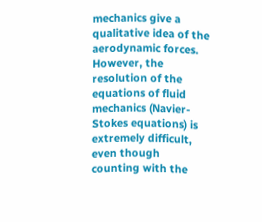mechanics give a qualitative idea of the aerodynamic forces. However, the resolution of the equations of fluid mechanics (Navier-Stokes equations) is extremely difficult, even though counting with the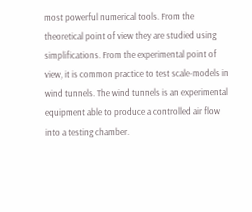most powerful numerical tools. From the theoretical point of view they are studied using simplifications. From the experimental point of view, it is common practice to test scale-models in wind tunnels. The wind tunnels is an experimental equipment able to produce a controlled air flow into a testing chamber.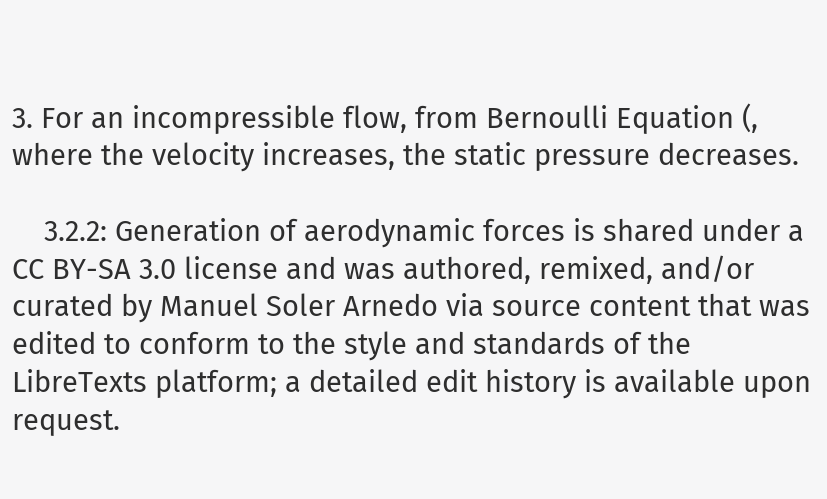3. For an incompressible flow, from Bernoulli Equation (, where the velocity increases, the static pressure decreases.

    3.2.2: Generation of aerodynamic forces is shared under a CC BY-SA 3.0 license and was authored, remixed, and/or curated by Manuel Soler Arnedo via source content that was edited to conform to the style and standards of the LibreTexts platform; a detailed edit history is available upon request.